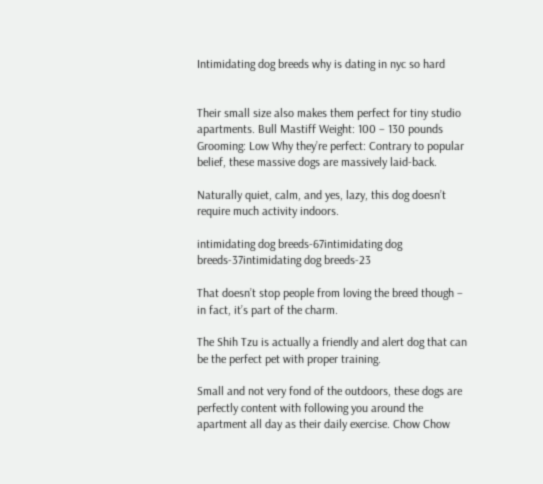Intimidating dog breeds why is dating in nyc so hard


Their small size also makes them perfect for tiny studio apartments. Bull Mastiff Weight: 100 – 130 pounds Grooming: Low Why they’re perfect: Contrary to popular belief, these massive dogs are massively laid-back.

Naturally quiet, calm, and yes, lazy, this dog doesn’t require much activity indoors.

intimidating dog breeds-67intimidating dog breeds-37intimidating dog breeds-23

That doesn’t stop people from loving the breed though – in fact, it’s part of the charm.

The Shih Tzu is actually a friendly and alert dog that can be the perfect pet with proper training.

Small and not very fond of the outdoors, these dogs are perfectly content with following you around the apartment all day as their daily exercise. Chow Chow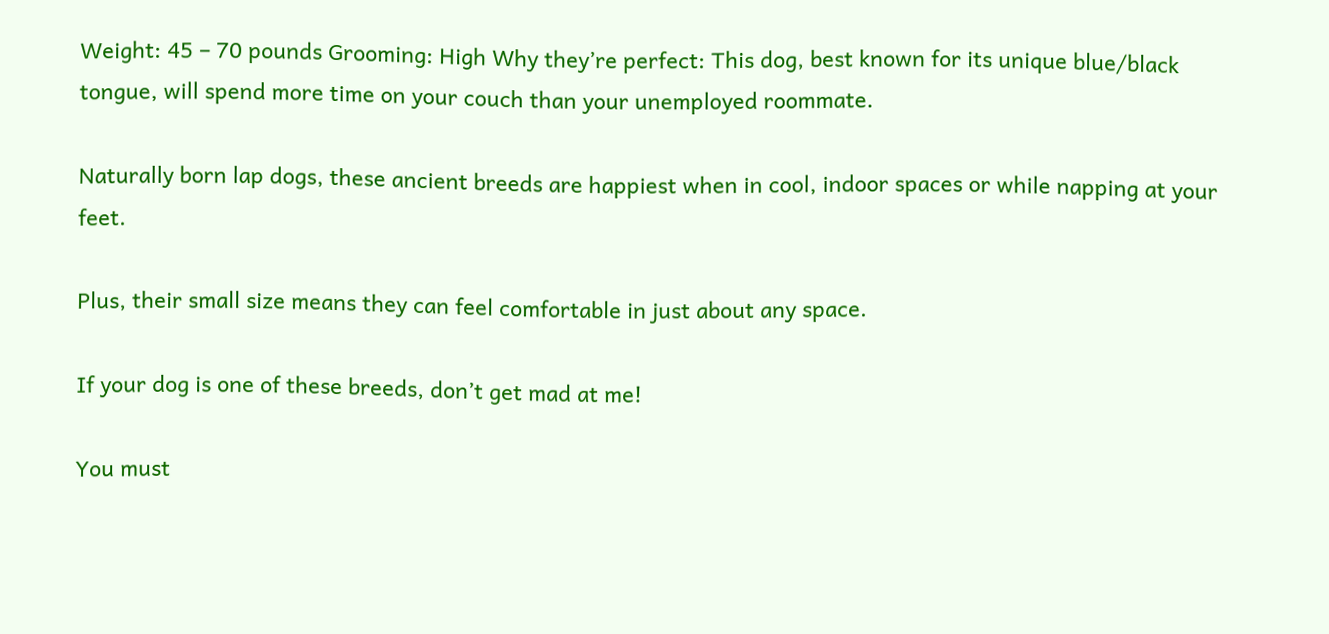Weight: 45 – 70 pounds Grooming: High Why they’re perfect: This dog, best known for its unique blue/black tongue, will spend more time on your couch than your unemployed roommate.

Naturally born lap dogs, these ancient breeds are happiest when in cool, indoor spaces or while napping at your feet.

Plus, their small size means they can feel comfortable in just about any space.

If your dog is one of these breeds, don’t get mad at me!

You must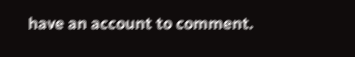have an account to comment.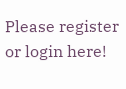Please register or login here!